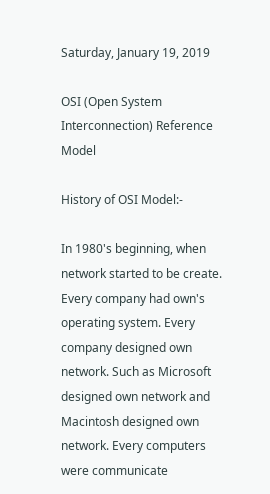Saturday, January 19, 2019

OSI (Open System Interconnection) Reference Model

History of OSI Model:-

In 1980's beginning, when network started to be create. Every company had own's operating system. Every company designed own network. Such as Microsoft designed own network and Macintosh designed own network. Every computers were communicate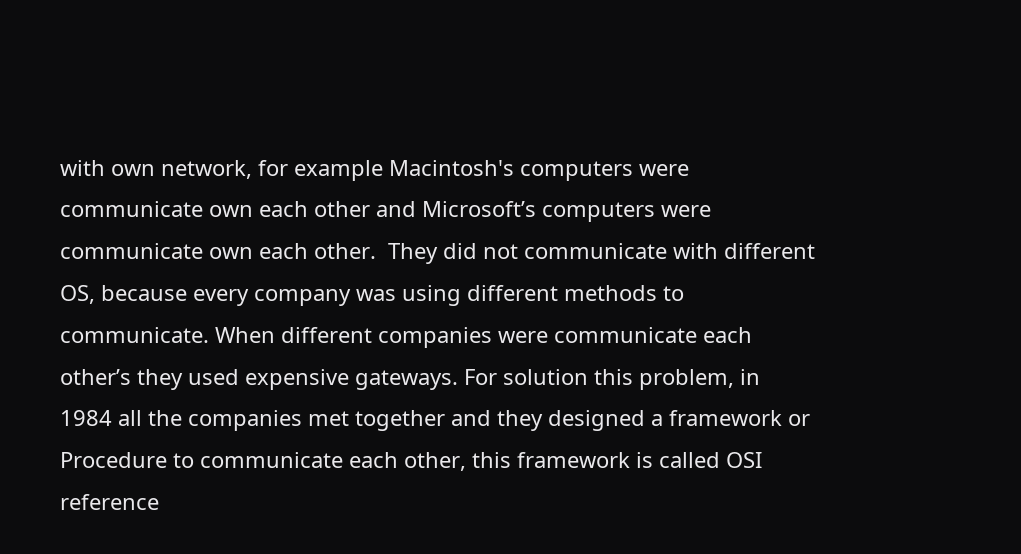with own network, for example Macintosh's computers were communicate own each other and Microsoft’s computers were communicate own each other.  They did not communicate with different OS, because every company was using different methods to communicate. When different companies were communicate each other’s they used expensive gateways. For solution this problem, in 1984 all the companies met together and they designed a framework or Procedure to communicate each other, this framework is called OSI reference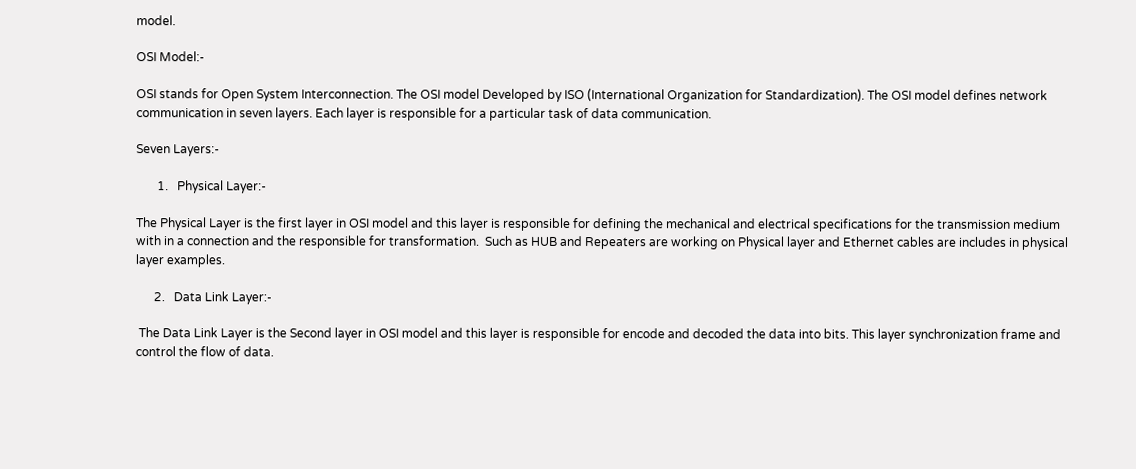model.

OSI Model:-

OSI stands for Open System Interconnection. The OSI model Developed by ISO (International Organization for Standardization). The OSI model defines network communication in seven layers. Each layer is responsible for a particular task of data communication.

Seven Layers:-

       1.   Physical Layer:-

The Physical Layer is the first layer in OSI model and this layer is responsible for defining the mechanical and electrical specifications for the transmission medium with in a connection and the responsible for transformation.  Such as HUB and Repeaters are working on Physical layer and Ethernet cables are includes in physical layer examples.

      2.   Data Link Layer:-

 The Data Link Layer is the Second layer in OSI model and this layer is responsible for encode and decoded the data into bits. This layer synchronization frame and control the flow of data.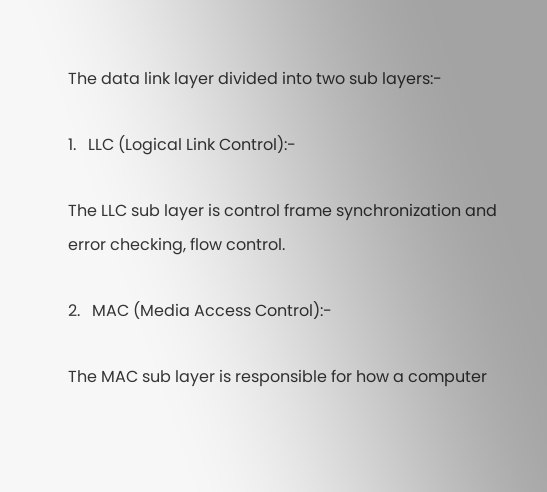The data link layer divided into two sub layers:-

1.   LLC (Logical Link Control):-

The LLC sub layer is control frame synchronization and error checking, flow control.

2.   MAC (Media Access Control):-

The MAC sub layer is responsible for how a computer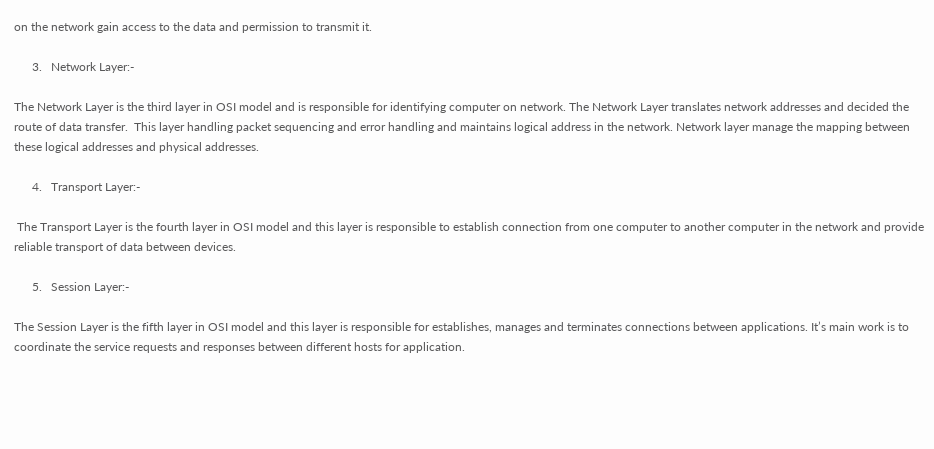on the network gain access to the data and permission to transmit it.

      3.   Network Layer:-

The Network Layer is the third layer in OSI model and is responsible for identifying computer on network. The Network Layer translates network addresses and decided the route of data transfer.  This layer handling packet sequencing and error handling and maintains logical address in the network. Network layer manage the mapping between these logical addresses and physical addresses.

      4.   Transport Layer:-

 The Transport Layer is the fourth layer in OSI model and this layer is responsible to establish connection from one computer to another computer in the network and provide reliable transport of data between devices.

      5.   Session Layer:-

The Session Layer is the fifth layer in OSI model and this layer is responsible for establishes, manages and terminates connections between applications. It’s main work is to coordinate the service requests and responses between different hosts for application.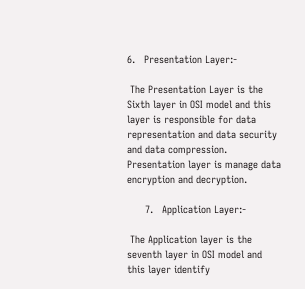6.   Presentation Layer:-

 The Presentation Layer is the Sixth layer in OSI model and this layer is responsible for data representation and data security and data compression. Presentation layer is manage data encryption and decryption.

      7.   Application Layer:-

 The Application layer is the seventh layer in OSI model and this layer identify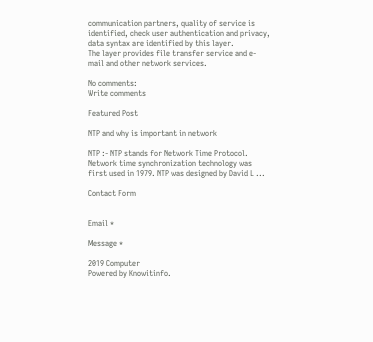communication partners, quality of service is identified, check user authentication and privacy, data syntax are identified by this layer.
The layer provides file transfer service and e-mail and other network services.

No comments:
Write comments

Featured Post

NTP and why is important in network

NTP :- NTP stands for Network Time Protocol. Network time synchronization technology was first used in 1979. NTP was designed by David L ...

Contact Form


Email *

Message *

2019 Computer
Powered by Knowitinfo.